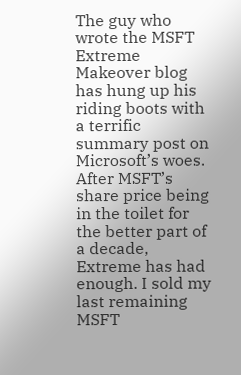The guy who wrote the MSFT Extreme Makeover blog has hung up his riding boots with a terrific summary post on Microsoft’s woes. After MSFT’s share price being in the toilet for the better part of a decade, Extreme has had enough. I sold my last remaining MSFT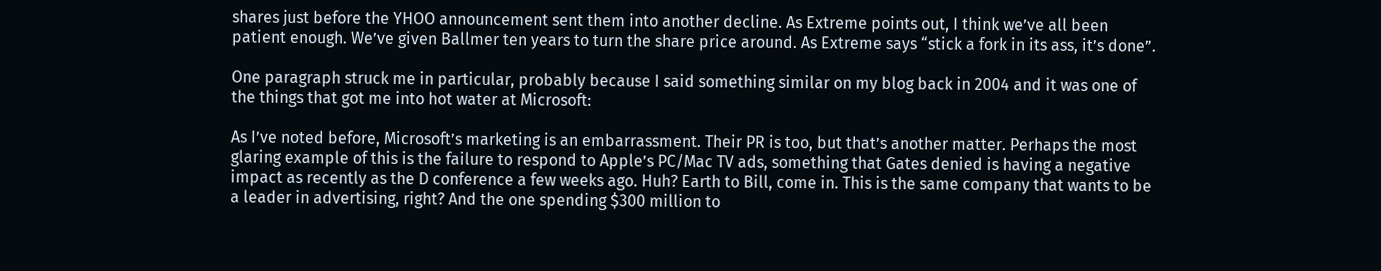shares just before the YHOO announcement sent them into another decline. As Extreme points out, I think we’ve all been patient enough. We’ve given Ballmer ten years to turn the share price around. As Extreme says “stick a fork in its ass, it’s done”.

One paragraph struck me in particular, probably because I said something similar on my blog back in 2004 and it was one of the things that got me into hot water at Microsoft:

As I’ve noted before, Microsoft’s marketing is an embarrassment. Their PR is too, but that’s another matter. Perhaps the most glaring example of this is the failure to respond to Apple’s PC/Mac TV ads, something that Gates denied is having a negative impact as recently as the D conference a few weeks ago. Huh? Earth to Bill, come in. This is the same company that wants to be a leader in advertising, right? And the one spending $300 million to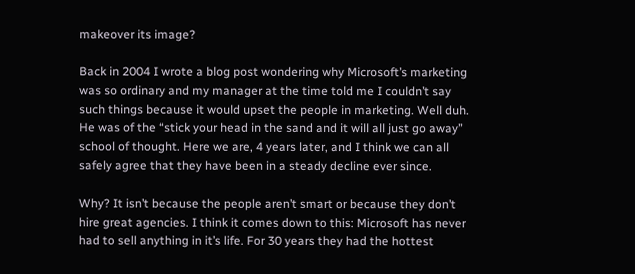makeover its image?

Back in 2004 I wrote a blog post wondering why Microsoft’s marketing was so ordinary and my manager at the time told me I couldn’t say such things because it would upset the people in marketing. Well duh. He was of the “stick your head in the sand and it will all just go away” school of thought. Here we are, 4 years later, and I think we can all safely agree that they have been in a steady decline ever since.

Why? It isn’t because the people aren’t smart or because they don’t hire great agencies. I think it comes down to this: Microsoft has never had to sell anything in it’s life. For 30 years they had the hottest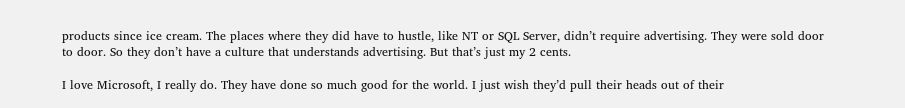products since ice cream. The places where they did have to hustle, like NT or SQL Server, didn’t require advertising. They were sold door to door. So they don’t have a culture that understands advertising. But that’s just my 2 cents.

I love Microsoft, I really do. They have done so much good for the world. I just wish they’d pull their heads out of their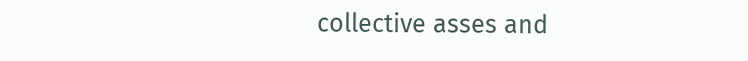collective asses and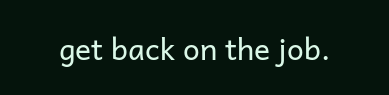get back on the job.